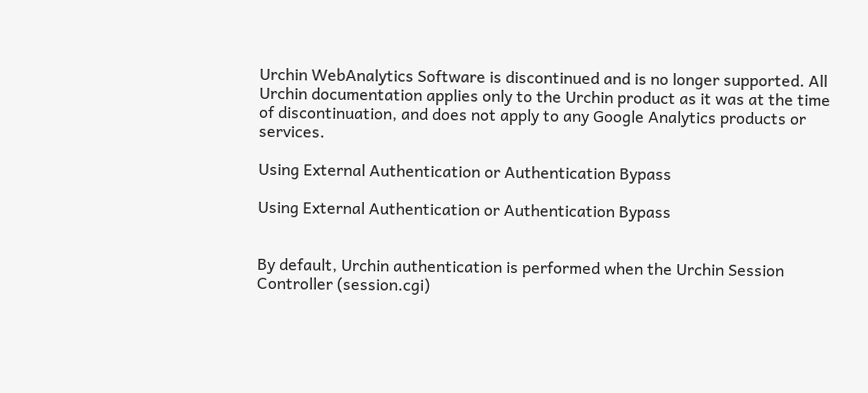Urchin WebAnalytics Software is discontinued and is no longer supported. All Urchin documentation applies only to the Urchin product as it was at the time of discontinuation, and does not apply to any Google Analytics products or services.

Using External Authentication or Authentication Bypass

Using External Authentication or Authentication Bypass


By default, Urchin authentication is performed when the Urchin Session Controller (session.cgi)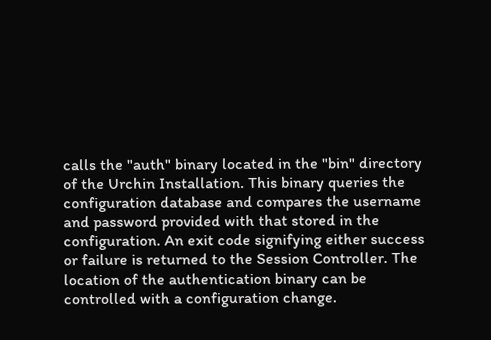calls the "auth" binary located in the "bin" directory of the Urchin Installation. This binary queries the configuration database and compares the username and password provided with that stored in the configuration. An exit code signifying either success or failure is returned to the Session Controller. The location of the authentication binary can be controlled with a configuration change.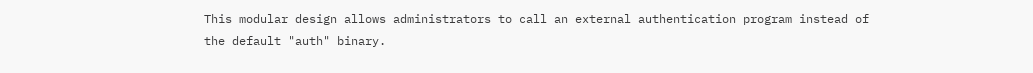This modular design allows administrators to call an external authentication program instead of the default "auth" binary.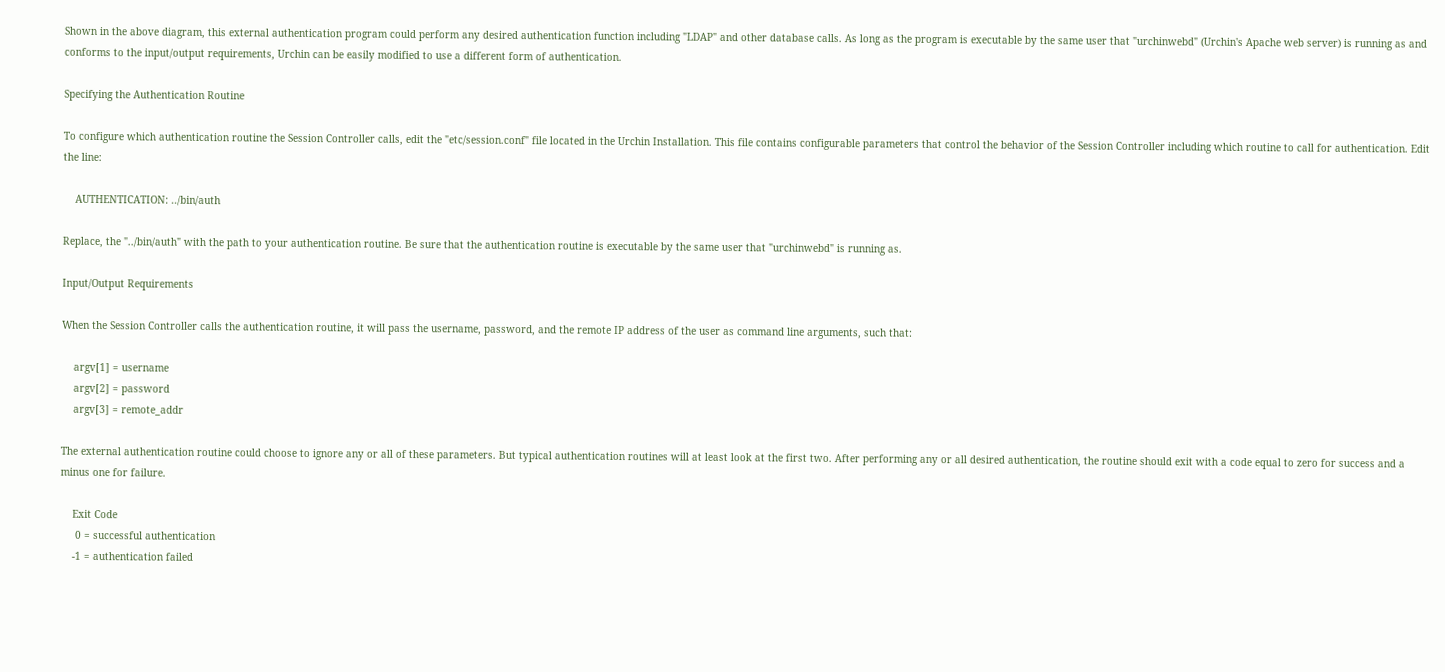Shown in the above diagram, this external authentication program could perform any desired authentication function including "LDAP" and other database calls. As long as the program is executable by the same user that "urchinwebd" (Urchin's Apache web server) is running as and conforms to the input/output requirements, Urchin can be easily modified to use a different form of authentication.

Specifying the Authentication Routine

To configure which authentication routine the Session Controller calls, edit the "etc/session.conf" file located in the Urchin Installation. This file contains configurable parameters that control the behavior of the Session Controller including which routine to call for authentication. Edit the line:

    AUTHENTICATION: ../bin/auth

Replace, the "../bin/auth" with the path to your authentication routine. Be sure that the authentication routine is executable by the same user that "urchinwebd" is running as.

Input/Output Requirements

When the Session Controller calls the authentication routine, it will pass the username, password, and the remote IP address of the user as command line arguments, such that:

    argv[1] = username
    argv[2] = password
    argv[3] = remote_addr

The external authentication routine could choose to ignore any or all of these parameters. But typical authentication routines will at least look at the first two. After performing any or all desired authentication, the routine should exit with a code equal to zero for success and a minus one for failure.

    Exit Code
     0 = successful authentication
    -1 = authentication failed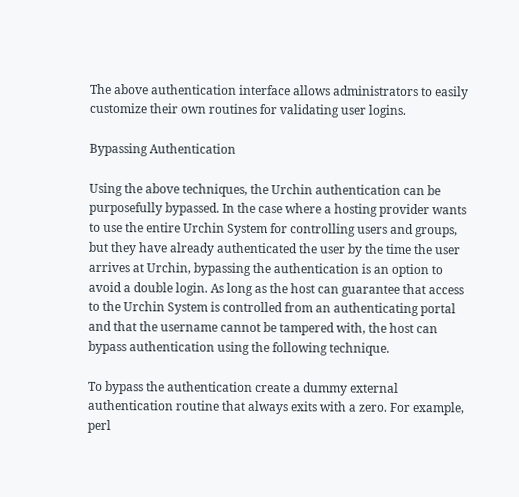The above authentication interface allows administrators to easily customize their own routines for validating user logins.

Bypassing Authentication

Using the above techniques, the Urchin authentication can be purposefully bypassed. In the case where a hosting provider wants to use the entire Urchin System for controlling users and groups, but they have already authenticated the user by the time the user arrives at Urchin, bypassing the authentication is an option to avoid a double login. As long as the host can guarantee that access to the Urchin System is controlled from an authenticating portal and that the username cannot be tampered with, the host can bypass authentication using the following technique.

To bypass the authentication create a dummy external authentication routine that always exits with a zero. For example, perl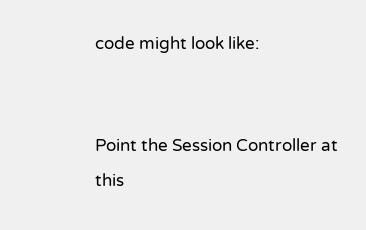code might look like:


Point the Session Controller at this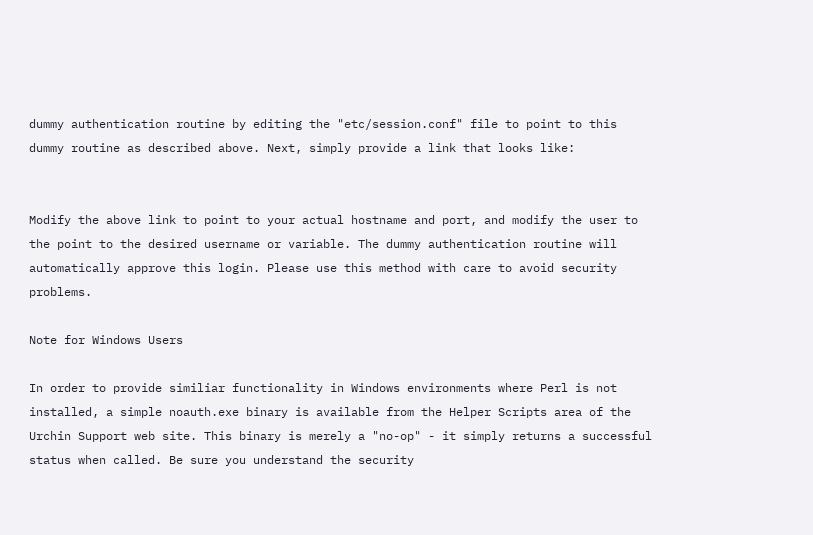dummy authentication routine by editing the "etc/session.conf" file to point to this dummy routine as described above. Next, simply provide a link that looks like:


Modify the above link to point to your actual hostname and port, and modify the user to the point to the desired username or variable. The dummy authentication routine will automatically approve this login. Please use this method with care to avoid security problems.

Note for Windows Users

In order to provide similiar functionality in Windows environments where Perl is not installed, a simple noauth.exe binary is available from the Helper Scripts area of the Urchin Support web site. This binary is merely a "no-op" - it simply returns a successful status when called. Be sure you understand the security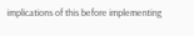implications of this before implementing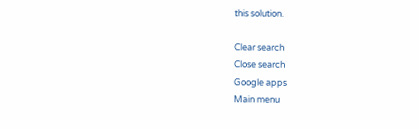this solution.

Clear search
Close search
Google apps
Main menu